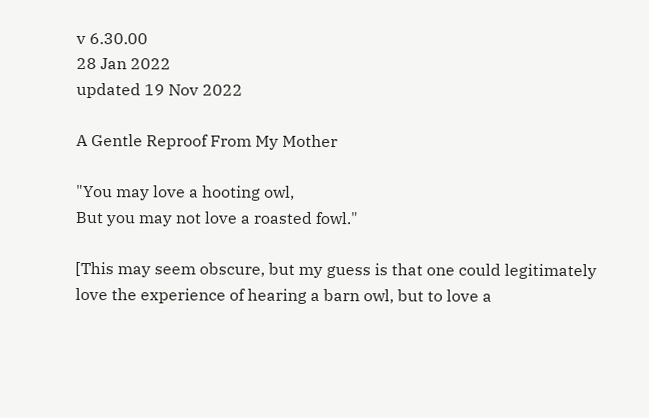v 6.30.00
28 Jan 2022
updated 19 Nov 2022

A Gentle Reproof From My Mother

"You may love a hooting owl,
But you may not love a roasted fowl."

[This may seem obscure, but my guess is that one could legitimately love the experience of hearing a barn owl, but to love a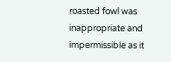roasted fowl was inappropriate and impermissible as it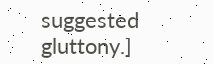suggested gluttony.]